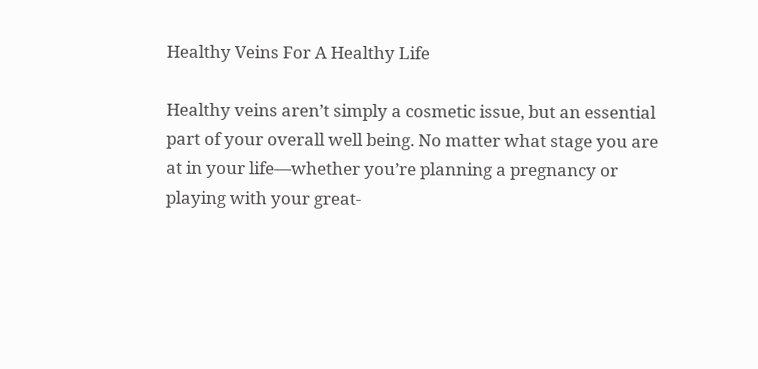Healthy Veins For A Healthy Life

Healthy veins aren’t simply a cosmetic issue, but an essential part of your overall well being. No matter what stage you are at in your life—whether you’re planning a pregnancy or playing with your great-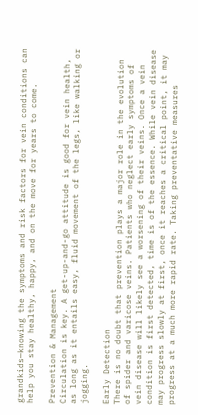grandkids—knowing the symptoms and risk factors for vein conditions can help you stay healthy, happy, and on the move for years to come.

Prevention & Management
Circulation is key. A get-up-and-go attitude is good for vein health, as long as it entails easy, fluid movement of the legs, like walking or jogging.

Early Detection
There is no doubt that prevention plays a major role in the evolution of spider and varicose veins. Patients who neglect early symptoms of vein disease will likely see a worsening of their veins. Once a vein condition is first detected, time is of the essence. While vein disease may progress slowly at first, once it reaches a critical point, it may progress at a much more rapid rate. Taking preventative measures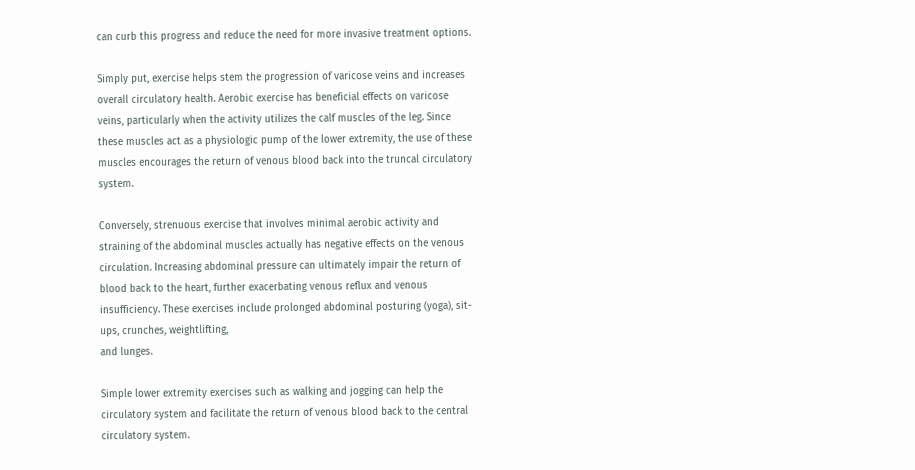can curb this progress and reduce the need for more invasive treatment options.

Simply put, exercise helps stem the progression of varicose veins and increases overall circulatory health. Aerobic exercise has beneficial effects on varicose veins, particularly when the activity utilizes the calf muscles of the leg. Since these muscles act as a physiologic pump of the lower extremity, the use of these muscles encourages the return of venous blood back into the truncal circulatory system.

Conversely, strenuous exercise that involves minimal aerobic activity and straining of the abdominal muscles actually has negative effects on the venous circulation. Increasing abdominal pressure can ultimately impair the return of blood back to the heart, further exacerbating venous reflux and venous insufficiency. These exercises include prolonged abdominal posturing (yoga), sit-ups, crunches, weightlifting,
and lunges.

Simple lower extremity exercises such as walking and jogging can help the circulatory system and facilitate the return of venous blood back to the central circulatory system.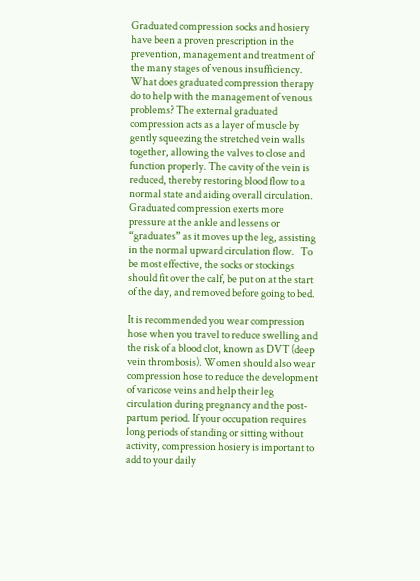Graduated compression socks and hosiery have been a proven prescription in the prevention, management and treatment of the many stages of venous insufficiency. What does graduated compression therapy do to help with the management of venous problems? The external graduated compression acts as a layer of muscle by gently squeezing the stretched vein walls together, allowing the valves to close and function properly. The cavity of the vein is reduced, thereby restoring blood flow to a normal state and aiding overall circulation.
Graduated compression exerts more pressure at the ankle and lessens or “graduates” as it moves up the leg, assisting in the normal upward circulation flow.   To be most effective, the socks or stockings should fit over the calf, be put on at the start of the day, and removed before going to bed.

It is recommended you wear compression hose when you travel to reduce swelling and the risk of a blood clot, known as DVT (deep vein thrombosis). Women should also wear compression hose to reduce the development of varicose veins and help their leg circulation during pregnancy and the post-partum period. If your occupation requires long periods of standing or sitting without activity, compression hosiery is important to add to your daily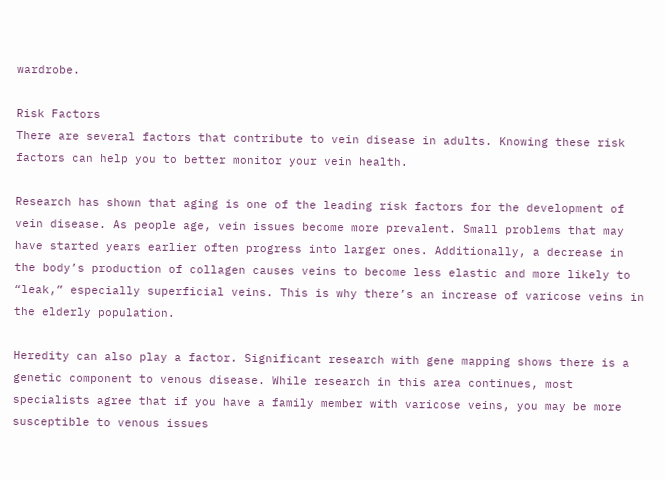wardrobe.

Risk Factors
There are several factors that contribute to vein disease in adults. Knowing these risk factors can help you to better monitor your vein health.

Research has shown that aging is one of the leading risk factors for the development of vein disease. As people age, vein issues become more prevalent. Small problems that may have started years earlier often progress into larger ones. Additionally, a decrease in the body’s production of collagen causes veins to become less elastic and more likely to “leak,” especially superficial veins. This is why there’s an increase of varicose veins in the elderly population.

Heredity can also play a factor. Significant research with gene mapping shows there is a genetic component to venous disease. While research in this area continues, most specialists agree that if you have a family member with varicose veins, you may be more susceptible to venous issues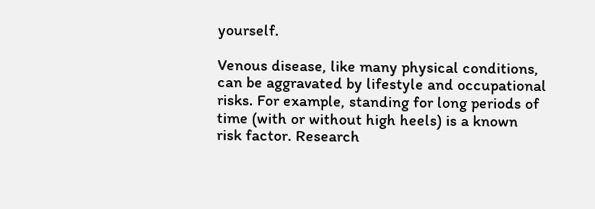yourself.

Venous disease, like many physical conditions, can be aggravated by lifestyle and occupational risks. For example, standing for long periods of time (with or without high heels) is a known risk factor. Research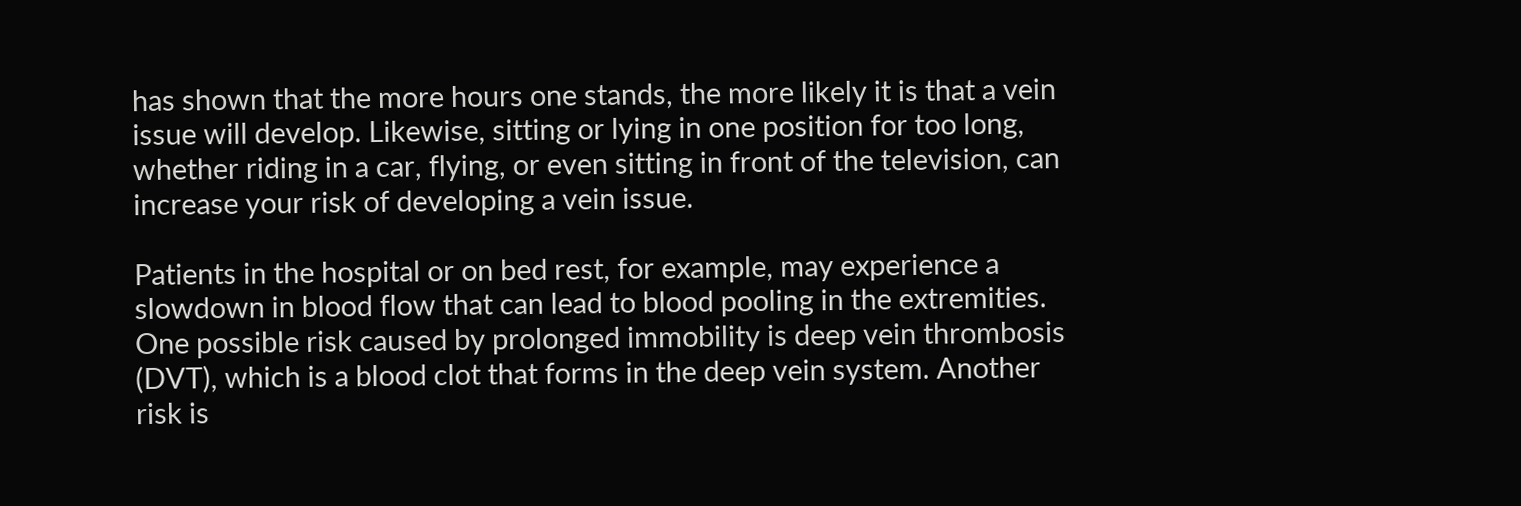has shown that the more hours one stands, the more likely it is that a vein issue will develop. Likewise, sitting or lying in one position for too long, whether riding in a car, flying, or even sitting in front of the television, can increase your risk of developing a vein issue.

Patients in the hospital or on bed rest, for example, may experience a slowdown in blood flow that can lead to blood pooling in the extremities. One possible risk caused by prolonged immobility is deep vein thrombosis (DVT), which is a blood clot that forms in the deep vein system. Another risk is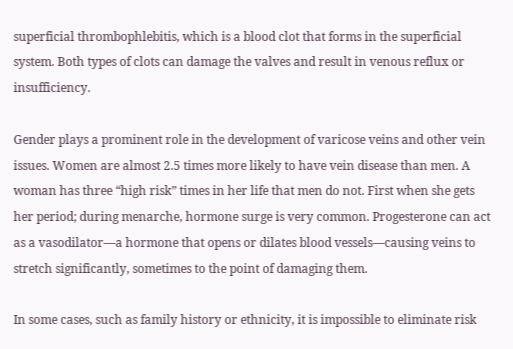superficial thrombophlebitis, which is a blood clot that forms in the superficial system. Both types of clots can damage the valves and result in venous reflux or insufficiency.

Gender plays a prominent role in the development of varicose veins and other vein issues. Women are almost 2.5 times more likely to have vein disease than men. A woman has three “high risk” times in her life that men do not. First when she gets her period; during menarche, hormone surge is very common. Progesterone can act as a vasodilator—a hormone that opens or dilates blood vessels—causing veins to stretch significantly, sometimes to the point of damaging them.

In some cases, such as family history or ethnicity, it is impossible to eliminate risk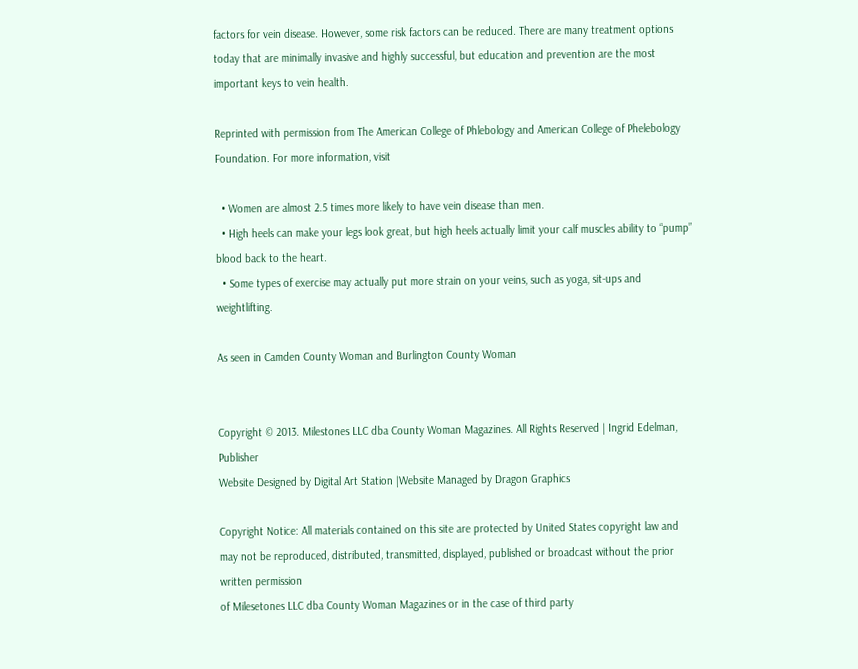factors for vein disease. However, some risk factors can be reduced. There are many treatment options today that are minimally invasive and highly successful, but education and prevention are the most important keys to vein health.

Reprinted with permission from The American College of Phlebology and American College of Phelebology Foundation. For more information, visit

  • Women are almost 2.5 times more likely to have vein disease than men.
  • High heels can make your legs look great, but high heels actually limit your calf muscles ability to “pump” blood back to the heart.
  • Some types of exercise may actually put more strain on your veins, such as yoga, sit-ups and weightlifting.

As seen in Camden County Woman and Burlington County Woman


Copyright © 2013. Milestones LLC dba County Woman Magazines. All Rights Reserved | Ingrid Edelman, Publisher
Website Designed by Digital Art Station |Website Managed by Dragon Graphics

Copyright Notice: All materials contained on this site are protected by United States copyright law and
may not be reproduced, distributed, transmitted, displayed, published or broadcast without the prior written permission
of Milesetones LLC dba County Woman Magazines or in the case of third party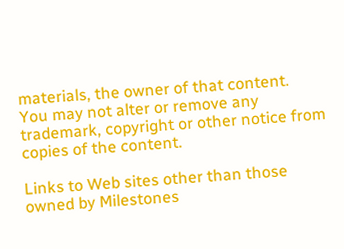materials, the owner of that content.
You may not alter or remove any trademark, copyright or other notice from copies of the content.

Links to Web sites other than those owned by Milestones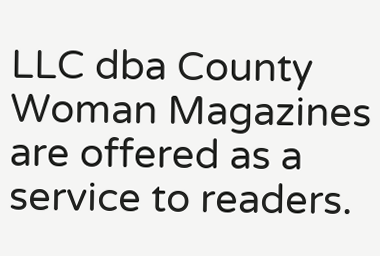LLC dba County Woman Magazines are offered as a
service to readers.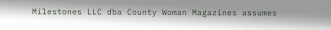Milestones LLC dba County Woman Magazines assumes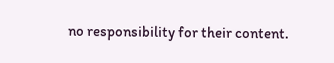no responsibility for their content.